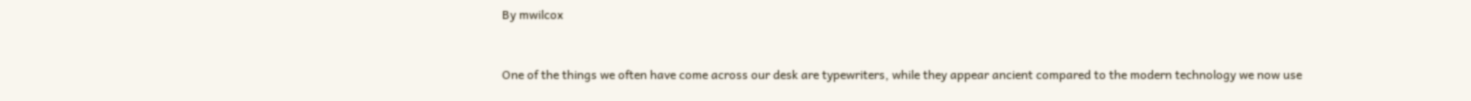By mwilcox


One of the things we often have come across our desk are typewriters, while they appear ancient compared to the modern technology we now use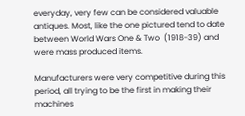everyday, very few can be considered valuable antiques. Most, like the one pictured tend to date between World Wars One & Two  (1918-39) and were mass produced items.

Manufacturers were very competitive during this period, all trying to be the first in making their machines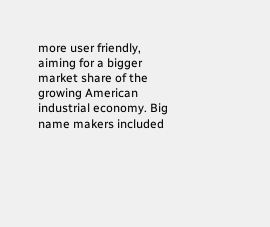more user friendly, aiming for a bigger market share of the growing American industrial economy. Big name makers included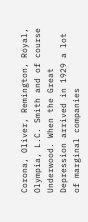Corona, Oliver, Remington, Royal, Olympia, L.C. Smith and of course Underwood. When the Great Depression arrived in 1929 a lot of marginal companies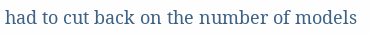had to cut back on the number of models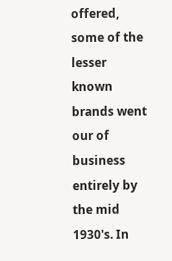offered, some of the lesser known brands went our of business entirely by the mid 1930's. In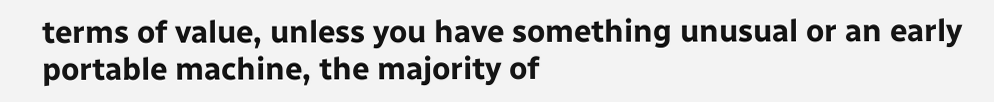terms of value, unless you have something unusual or an early portable machine, the majority of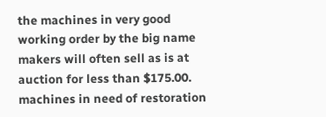the machines in very good working order by the big name makers will often sell as is at auction for less than $175.00. machines in need of restoration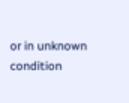or in unknown condition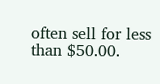often sell for less than $50.00.